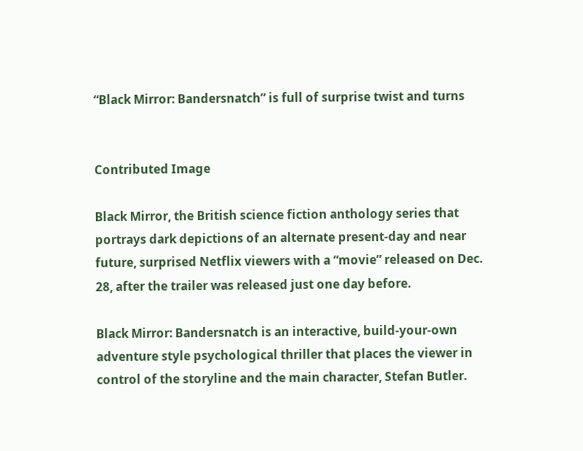“Black Mirror: Bandersnatch” is full of surprise twist and turns


Contributed Image

Black Mirror, the British science fiction anthology series that portrays dark depictions of an alternate present-day and near future, surprised Netflix viewers with a “movie” released on Dec. 28, after the trailer was released just one day before.

Black Mirror: Bandersnatch is an interactive, build-your-own adventure style psychological thriller that places the viewer in control of the storyline and the main character, Stefan Butler.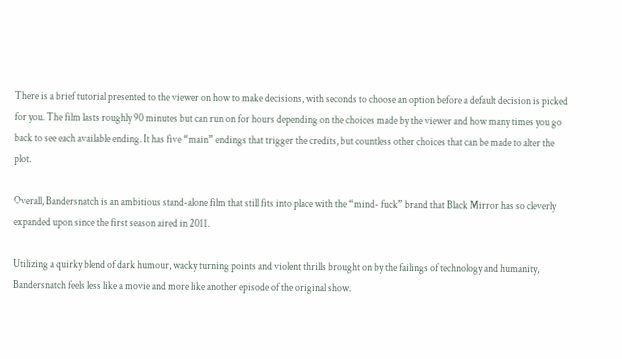There is a brief tutorial presented to the viewer on how to make decisions, with seconds to choose an option before a default decision is picked for you. The film lasts roughly 90 minutes but can run on for hours depending on the choices made by the viewer and how many times you go back to see each available ending. It has five “main” endings that trigger the credits, but countless other choices that can be made to alter the plot.

Overall, Bandersnatch is an ambitious stand-alone film that still fits into place with the “mind- fuck” brand that Black Mirror has so cleverly expanded upon since the first season aired in 2011.

Utilizing a quirky blend of dark humour, wacky turning points and violent thrills brought on by the failings of technology and humanity, Bandersnatch feels less like a movie and more like another episode of the original show.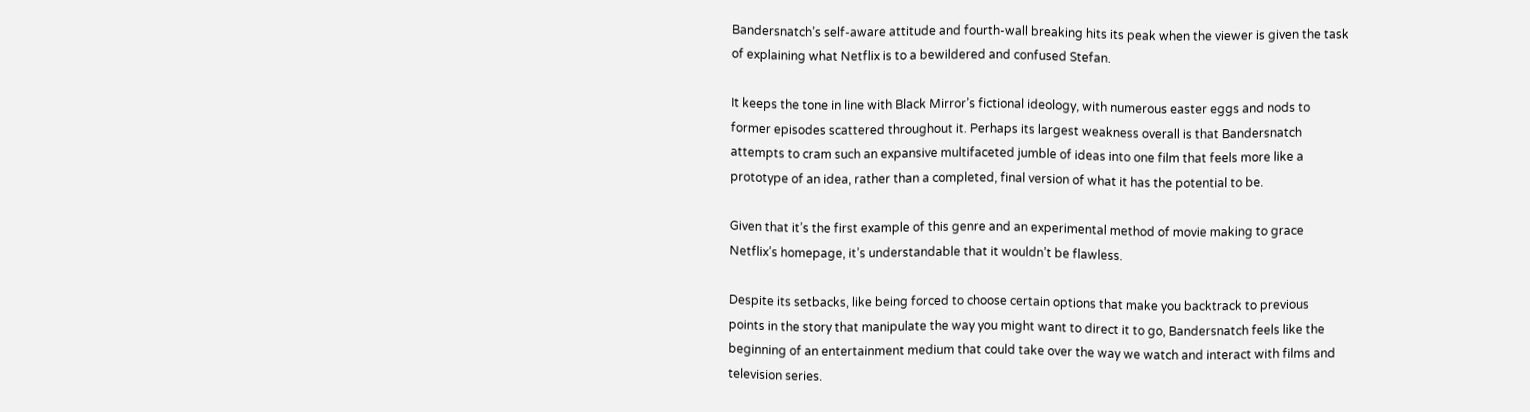Bandersnatch’s self-aware attitude and fourth-wall breaking hits its peak when the viewer is given the task of explaining what Netflix is to a bewildered and confused Stefan.

It keeps the tone in line with Black Mirror’s fictional ideology, with numerous easter eggs and nods to former episodes scattered throughout it. Perhaps its largest weakness overall is that Bandersnatch attempts to cram such an expansive multifaceted jumble of ideas into one film that feels more like a prototype of an idea, rather than a completed, final version of what it has the potential to be.

Given that it’s the first example of this genre and an experimental method of movie making to grace Netflix’s homepage, it’s understandable that it wouldn’t be flawless.

Despite its setbacks, like being forced to choose certain options that make you backtrack to previous points in the story that manipulate the way you might want to direct it to go, Bandersnatch feels like the beginning of an entertainment medium that could take over the way we watch and interact with films and television series.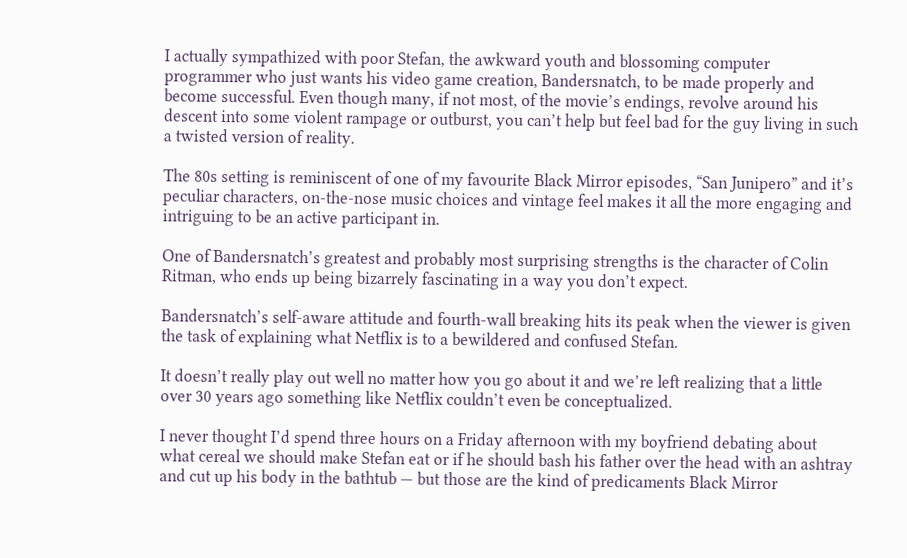I actually sympathized with poor Stefan, the awkward youth and blossoming computer programmer who just wants his video game creation, Bandersnatch, to be made properly and become successful. Even though many, if not most, of the movie’s endings, revolve around his descent into some violent rampage or outburst, you can’t help but feel bad for the guy living in such a twisted version of reality.

The 80s setting is reminiscent of one of my favourite Black Mirror episodes, “San Junipero” and it’s peculiar characters, on-the-nose music choices and vintage feel makes it all the more engaging and intriguing to be an active participant in.

One of Bandersnatch’s greatest and probably most surprising strengths is the character of Colin Ritman, who ends up being bizarrely fascinating in a way you don’t expect.

Bandersnatch’s self-aware attitude and fourth-wall breaking hits its peak when the viewer is given the task of explaining what Netflix is to a bewildered and confused Stefan.

It doesn’t really play out well no matter how you go about it and we’re left realizing that a little over 30 years ago something like Netflix couldn’t even be conceptualized.

I never thought I’d spend three hours on a Friday afternoon with my boyfriend debating about what cereal we should make Stefan eat or if he should bash his father over the head with an ashtray and cut up his body in the bathtub — but those are the kind of predicaments Black Mirror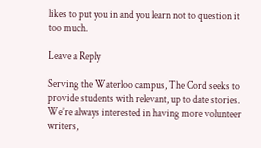likes to put you in and you learn not to question it too much.

Leave a Reply

Serving the Waterloo campus, The Cord seeks to provide students with relevant, up to date stories. We’re always interested in having more volunteer writers,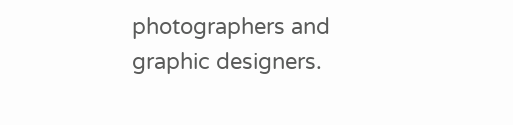photographers and graphic designers.